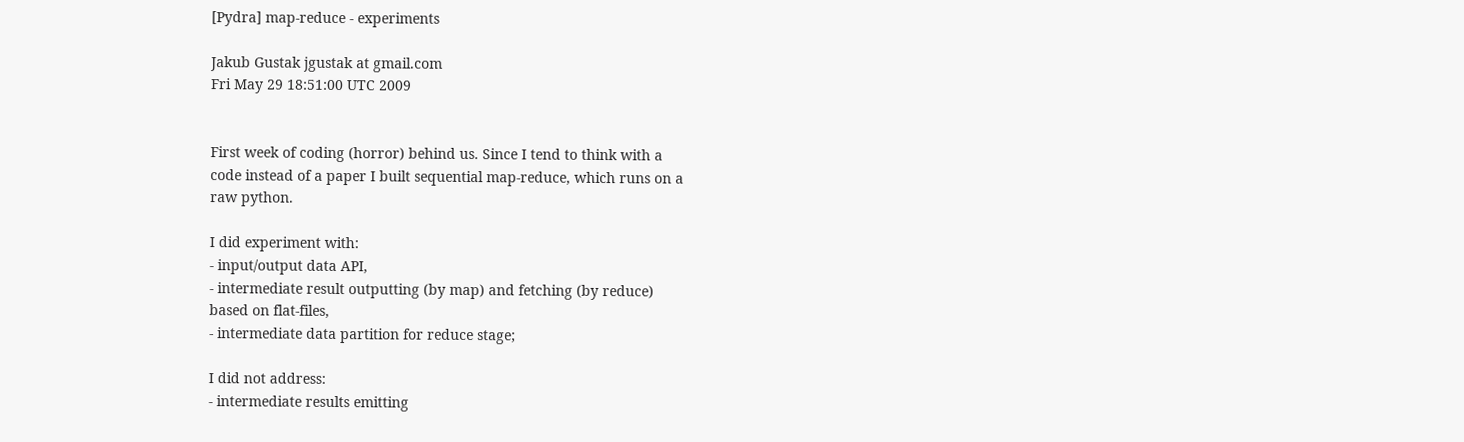[Pydra] map-reduce - experiments

Jakub Gustak jgustak at gmail.com
Fri May 29 18:51:00 UTC 2009


First week of coding (horror) behind us. Since I tend to think with a
code instead of a paper I built sequential map-reduce, which runs on a
raw python.

I did experiment with:
- input/output data API,
- intermediate result outputting (by map) and fetching (by reduce)
based on flat-files,
- intermediate data partition for reduce stage;

I did not address:
- intermediate results emitting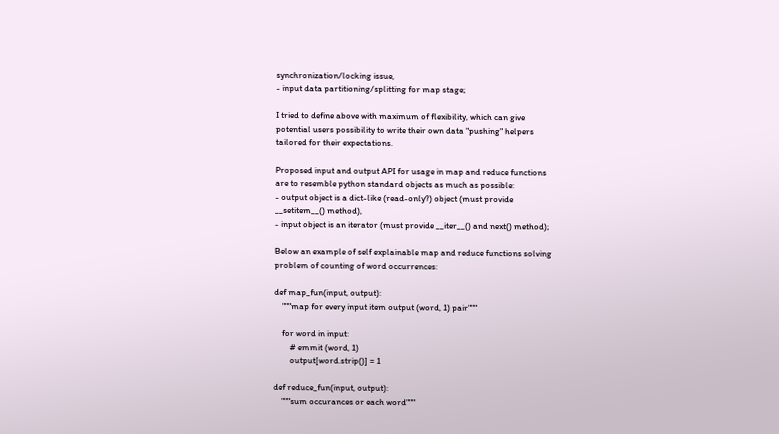synchronization/locking issue,
- input data partitioning/splitting for map stage;

I tried to define above with maximum of flexibility, which can give
potential users possibility to write their own data "pushing" helpers
tailored for their expectations.

Proposed input and output API for usage in map and reduce functions
are to resemble python standard objects as much as possible:
- output object is a dict-like (read-only?) object (must provide
__setitem__() method),
- input object is an iterator (must provide __iter__() and next() method);

Below an example of self explainable map and reduce functions solving
problem of counting of word occurrences:

def map_fun(input, output):
    """map for every input item output (word, 1) pair"""

    for word in input:
        # emmit (word, 1)
        output[word.strip()] = 1

def reduce_fun(input, output):
    """sum occurances or each word"""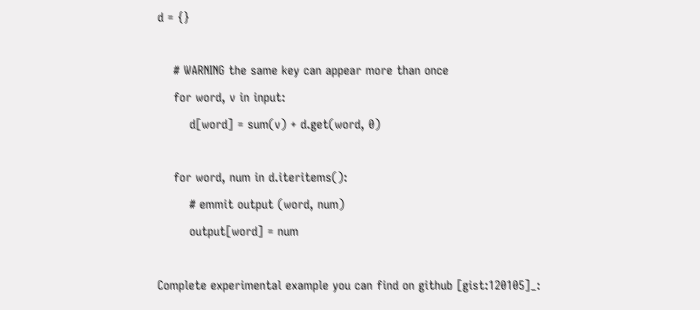d = {}

    # WARNING the same key can appear more than once
    for word, v in input:
        d[word] = sum(v) + d.get(word, 0)

    for word, num in d.iteritems():
        # emmit output (word, num)
        output[word] = num

Complete experimental example you can find on github [gist:120105]_: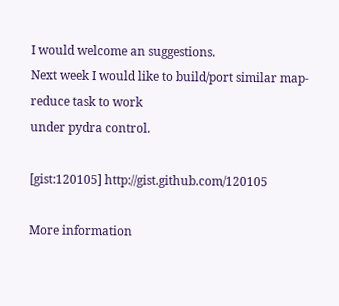I would welcome an suggestions.
Next week I would like to build/port similar map-reduce task to work
under pydra control.

[gist:120105] http://gist.github.com/120105

More information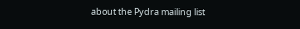about the Pydra mailing list